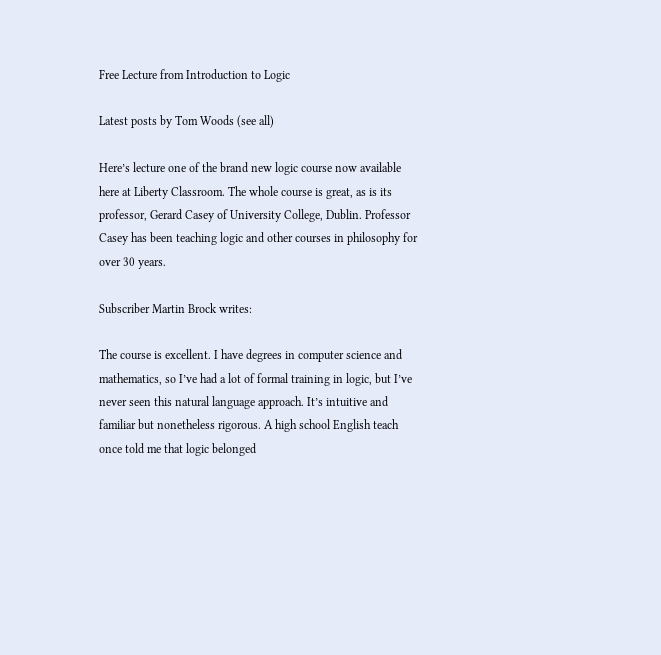Free Lecture from Introduction to Logic

Latest posts by Tom Woods (see all)

Here’s lecture one of the brand new logic course now available here at Liberty Classroom. The whole course is great, as is its professor, Gerard Casey of University College, Dublin. Professor Casey has been teaching logic and other courses in philosophy for over 30 years.

Subscriber Martin Brock writes:

The course is excellent. I have degrees in computer science and mathematics, so I’ve had a lot of formal training in logic, but I’ve never seen this natural language approach. It’s intuitive and familiar but nonetheless rigorous. A high school English teach once told me that logic belonged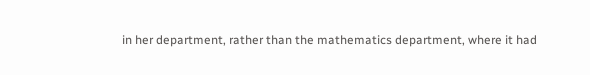in her department, rather than the mathematics department, where it had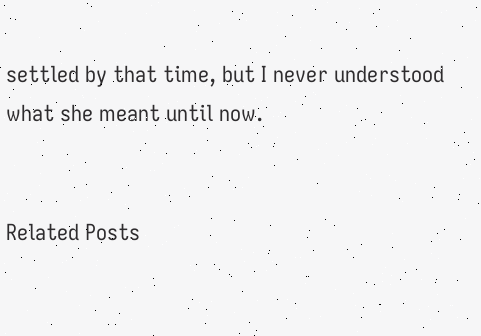settled by that time, but I never understood what she meant until now.


Related Posts